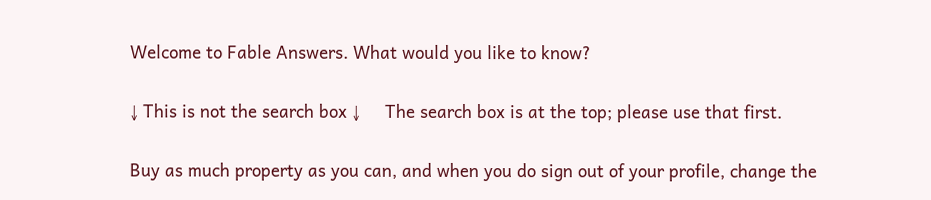Welcome to Fable Answers. What would you like to know?

↓ This is not the search box ↓     The search box is at the top; please use that first.

Buy as much property as you can, and when you do sign out of your profile, change the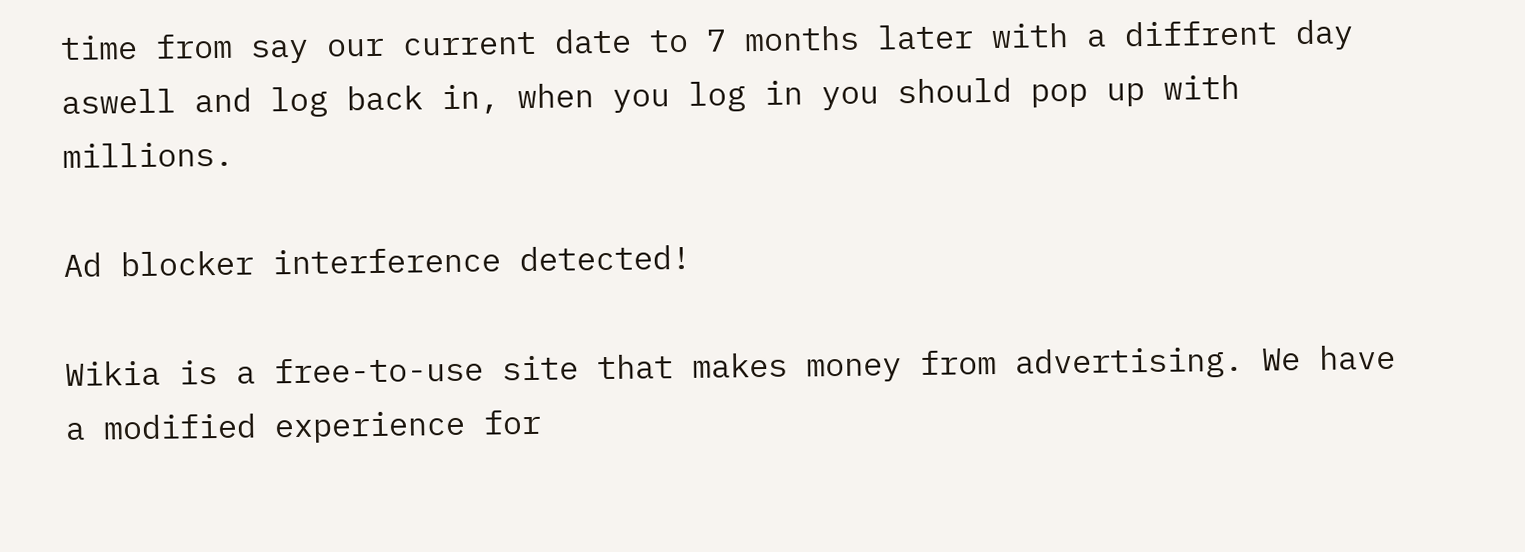time from say our current date to 7 months later with a diffrent day aswell and log back in, when you log in you should pop up with millions.

Ad blocker interference detected!

Wikia is a free-to-use site that makes money from advertising. We have a modified experience for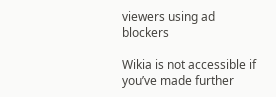viewers using ad blockers

Wikia is not accessible if you’ve made further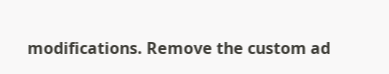modifications. Remove the custom ad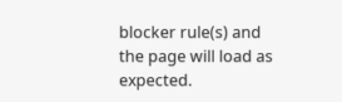blocker rule(s) and the page will load as expected.